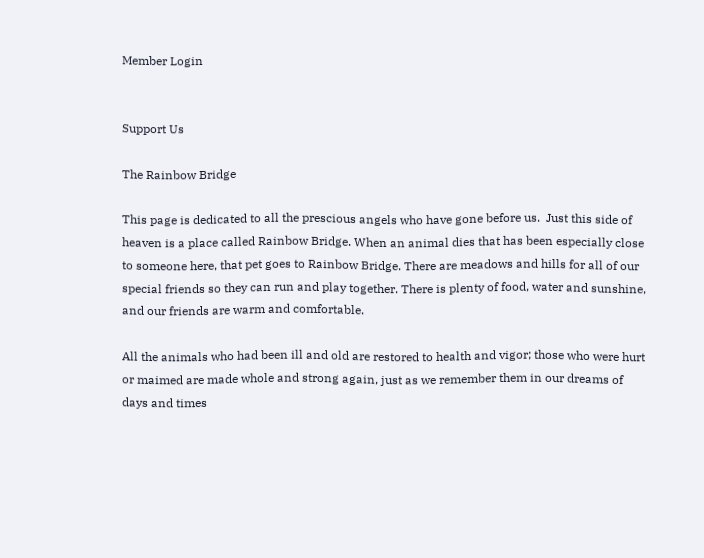Member Login


Support Us

The Rainbow Bridge

This page is dedicated to all the prescious angels who have gone before us.  Just this side of heaven is a place called Rainbow Bridge. When an animal dies that has been especially close to someone here, that pet goes to Rainbow Bridge. There are meadows and hills for all of our special friends so they can run and play together. There is plenty of food, water and sunshine, and our friends are warm and comfortable.

All the animals who had been ill and old are restored to health and vigor; those who were hurt or maimed are made whole and strong again, just as we remember them in our dreams of days and times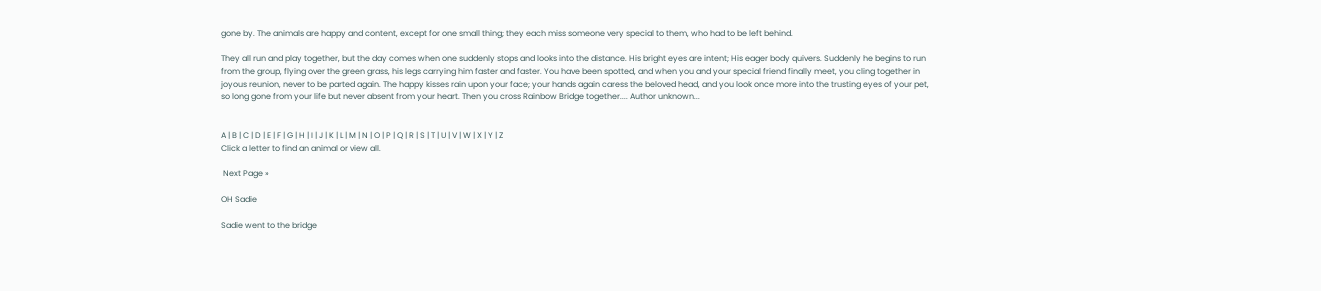gone by. The animals are happy and content, except for one small thing; they each miss someone very special to them, who had to be left behind.

They all run and play together, but the day comes when one suddenly stops and looks into the distance. His bright eyes are intent; His eager body quivers. Suddenly he begins to run from the group, flying over the green grass, his legs carrying him faster and faster. You have been spotted, and when you and your special friend finally meet, you cling together in joyous reunion, never to be parted again. The happy kisses rain upon your face; your hands again caress the beloved head, and you look once more into the trusting eyes of your pet, so long gone from your life but never absent from your heart. Then you cross Rainbow Bridge together.... Author unknown...


A | B | C | D | E | F | G | H | I | J | K | L | M | N | O | P | Q | R | S | T | U | V | W | X | Y | Z
Click a letter to find an animal or view all.

 Next Page »

OH Sadie

Sadie went to the bridge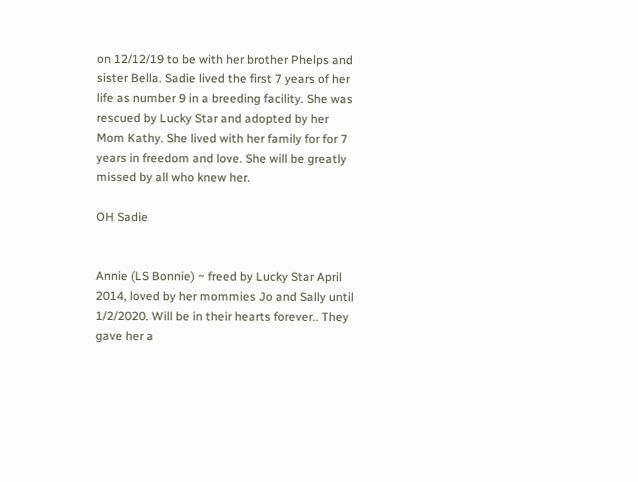on 12/12/19 to be with her brother Phelps and sister Bella. Sadie lived the first 7 years of her life as number 9 in a breeding facility. She was rescued by Lucky Star and adopted by her Mom Kathy. She lived with her family for for 7 years in freedom and love. She will be greatly missed by all who knew her.

OH Sadie


Annie (LS Bonnie) ~ freed by Lucky Star April 2014, loved by her mommies Jo and Sally until 1/2/2020. Will be in their hearts forever.. They gave her a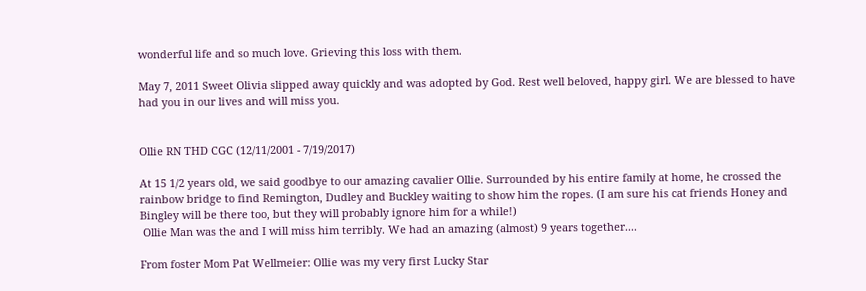wonderful life and so much love. Grieving this loss with them.

May 7, 2011 Sweet Olivia slipped away quickly and was adopted by God. Rest well beloved, happy girl. We are blessed to have had you in our lives and will miss you.


Ollie RN THD CGC (12/11/2001 - 7/19/2017)

At 15 1/2 years old, we said goodbye to our amazing cavalier Ollie. Surrounded by his entire family at home, he crossed the rainbow bridge to find Remington, Dudley and Buckley waiting to show him the ropes. (I am sure his cat friends Honey and Bingley will be there too, but they will probably ignore him for a while!)
 Ollie Man was the and I will miss him terribly. We had an amazing (almost) 9 years together....

From foster Mom Pat Wellmeier: Ollie was my very first Lucky Star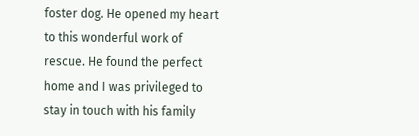foster dog. He opened my heart to this wonderful work of rescue. He found the perfect home and I was privileged to stay in touch with his family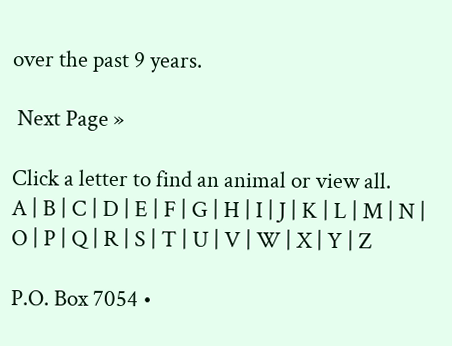over the past 9 years.

 Next Page »

Click a letter to find an animal or view all.
A | B | C | D | E | F | G | H | I | J | K | L | M | N | O | P | Q | R | S | T | U | V | W | X | Y | Z

P.O. Box 7054 •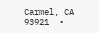Carmel, CA 93921  •